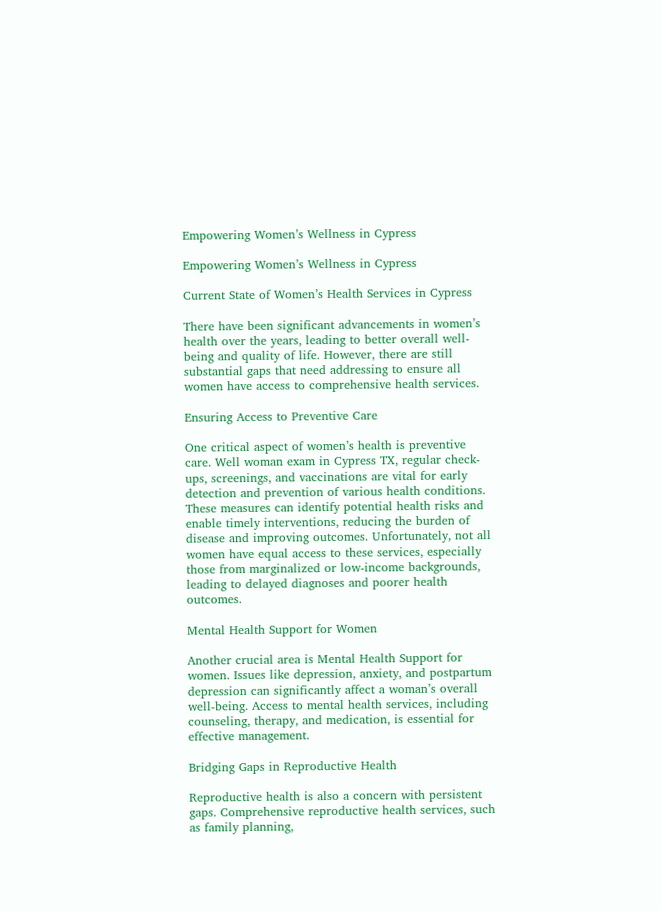Empowering Women’s Wellness in Cypress

Empowering Women’s Wellness in Cypress

Current State of Women’s Health Services in Cypress

There have been significant advancements in women’s health over the years, leading to better overall well-being and quality of life. However, there are still substantial gaps that need addressing to ensure all women have access to comprehensive health services.

Ensuring Access to Preventive Care

One critical aspect of women’s health is preventive care. Well woman exam in Cypress TX, regular check-ups, screenings, and vaccinations are vital for early detection and prevention of various health conditions. These measures can identify potential health risks and enable timely interventions, reducing the burden of disease and improving outcomes. Unfortunately, not all women have equal access to these services, especially those from marginalized or low-income backgrounds, leading to delayed diagnoses and poorer health outcomes.

Mental Health Support for Women

Another crucial area is Mental Health Support for women. Issues like depression, anxiety, and postpartum depression can significantly affect a woman’s overall well-being. Access to mental health services, including counseling, therapy, and medication, is essential for effective management.

Bridging Gaps in Reproductive Health

Reproductive health is also a concern with persistent gaps. Comprehensive reproductive health services, such as family planning,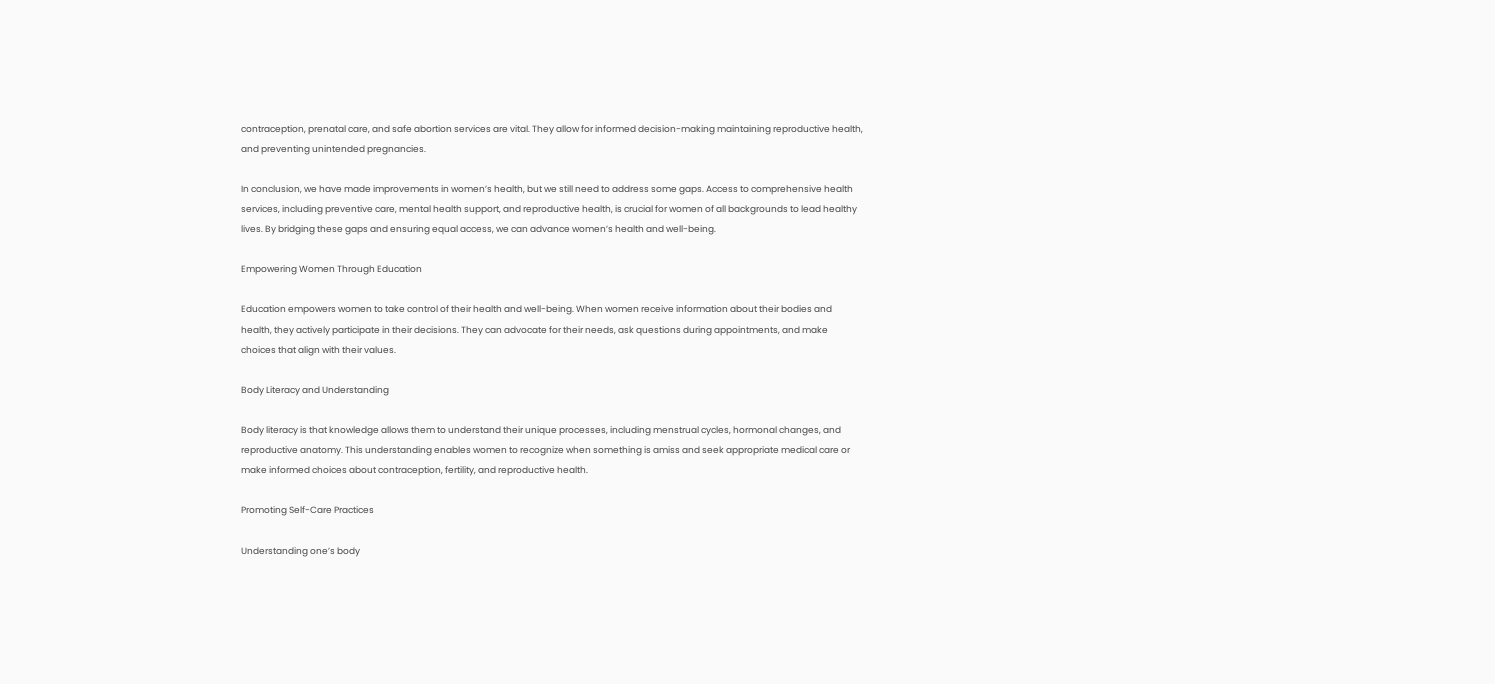contraception, prenatal care, and safe abortion services are vital. They allow for informed decision-making maintaining reproductive health, and preventing unintended pregnancies.

In conclusion, we have made improvements in women’s health, but we still need to address some gaps. Access to comprehensive health services, including preventive care, mental health support, and reproductive health, is crucial for women of all backgrounds to lead healthy lives. By bridging these gaps and ensuring equal access, we can advance women’s health and well-being.

Empowering Women Through Education

Education empowers women to take control of their health and well-being. When women receive information about their bodies and health, they actively participate in their decisions. They can advocate for their needs, ask questions during appointments, and make choices that align with their values.

Body Literacy and Understanding

Body literacy is that knowledge allows them to understand their unique processes, including menstrual cycles, hormonal changes, and reproductive anatomy. This understanding enables women to recognize when something is amiss and seek appropriate medical care or make informed choices about contraception, fertility, and reproductive health.

Promoting Self-Care Practices

Understanding one’s body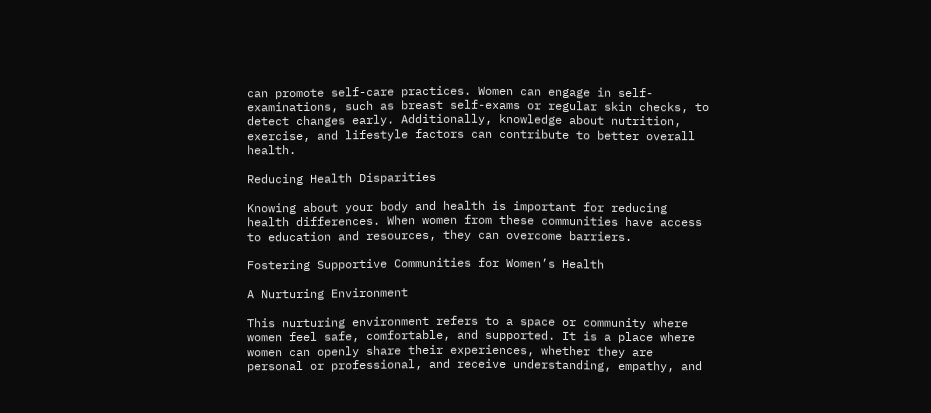can promote self-care practices. Women can engage in self-examinations, such as breast self-exams or regular skin checks, to detect changes early. Additionally, knowledge about nutrition, exercise, and lifestyle factors can contribute to better overall health.

Reducing Health Disparities

Knowing about your body and health is important for reducing health differences. When women from these communities have access to education and resources, they can overcome barriers.

Fostering Supportive Communities for Women’s Health

A Nurturing Environment

This nurturing environment refers to a space or community where women feel safe, comfortable, and supported. It is a place where women can openly share their experiences, whether they are personal or professional, and receive understanding, empathy, and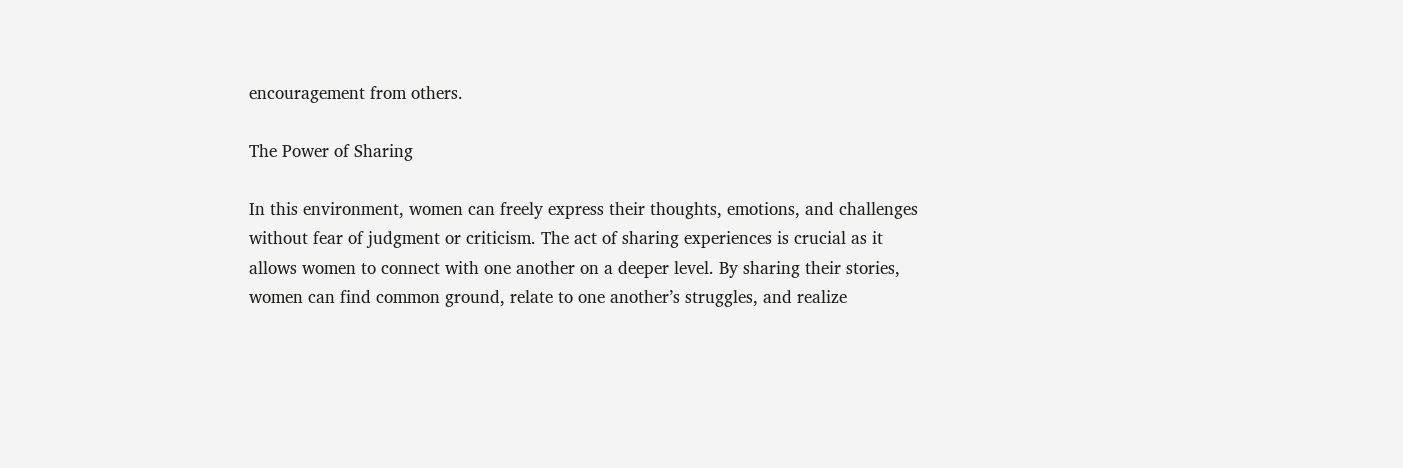encouragement from others.

The Power of Sharing

In this environment, women can freely express their thoughts, emotions, and challenges without fear of judgment or criticism. The act of sharing experiences is crucial as it allows women to connect with one another on a deeper level. By sharing their stories, women can find common ground, relate to one another’s struggles, and realize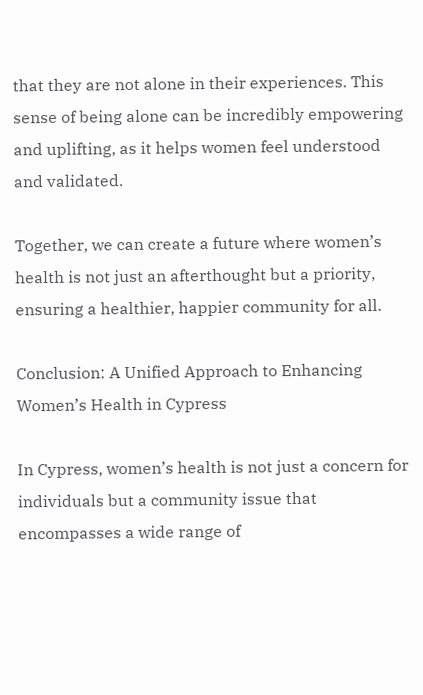that they are not alone in their experiences. This sense of being alone can be incredibly empowering and uplifting, as it helps women feel understood and validated.

Together, we can create a future where women’s health is not just an afterthought but a priority, ensuring a healthier, happier community for all.

Conclusion: A Unified Approach to Enhancing Women’s Health in Cypress

In Cypress, women’s health is not just a concern for individuals but a community issue that encompasses a wide range of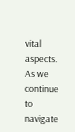vital aspects. As we continue to navigate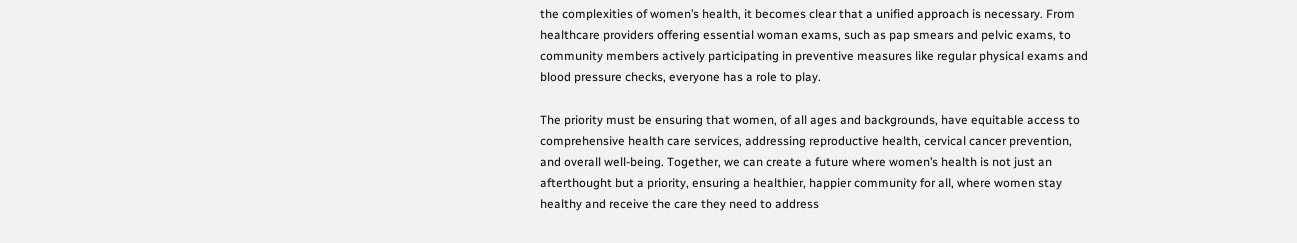the complexities of women’s health, it becomes clear that a unified approach is necessary. From healthcare providers offering essential woman exams, such as pap smears and pelvic exams, to community members actively participating in preventive measures like regular physical exams and blood pressure checks, everyone has a role to play.

The priority must be ensuring that women, of all ages and backgrounds, have equitable access to comprehensive health care services, addressing reproductive health, cervical cancer prevention, and overall well-being. Together, we can create a future where women’s health is not just an afterthought but a priority, ensuring a healthier, happier community for all, where women stay healthy and receive the care they need to address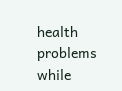health problems while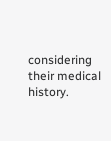considering their medical history.